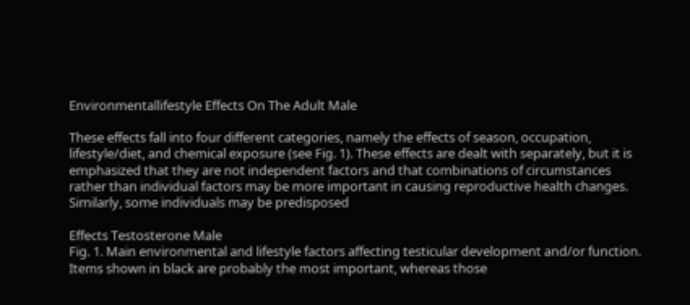Environmentallifestyle Effects On The Adult Male

These effects fall into four different categories, namely the effects of season, occupation, lifestyle/diet, and chemical exposure (see Fig. 1). These effects are dealt with separately, but it is emphasized that they are not independent factors and that combinations of circumstances rather than individual factors may be more important in causing reproductive health changes. Similarly, some individuals may be predisposed

Effects Testosterone Male
Fig. 1. Main environmental and lifestyle factors affecting testicular development and/or function. Items shown in black are probably the most important, whereas those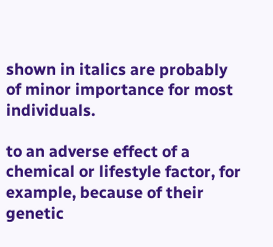shown in italics are probably of minor importance for most individuals.

to an adverse effect of a chemical or lifestyle factor, for example, because of their genetic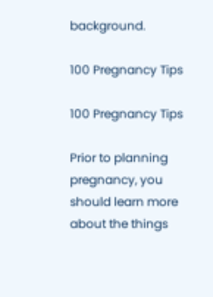background.

100 Pregnancy Tips

100 Pregnancy Tips

Prior to planning pregnancy, you should learn more about the things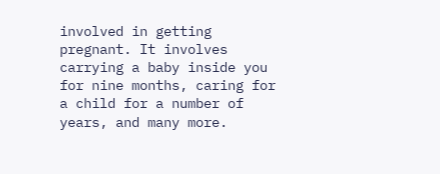involved in getting pregnant. It involves carrying a baby inside you for nine months, caring for a child for a number of years, and many more.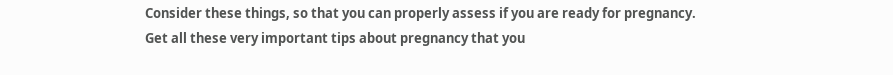Consider these things, so that you can properly assess if you are ready for pregnancy. Get all these very important tips about pregnancy that you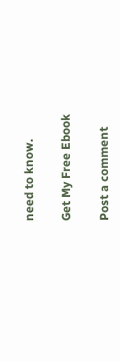need to know.

Get My Free Ebook

Post a comment